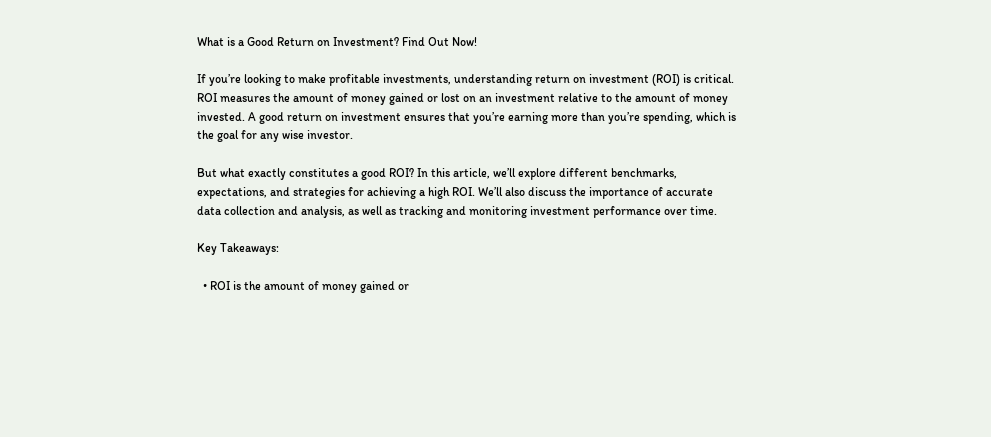What is a Good Return on Investment? Find Out Now!

If you’re looking to make profitable investments, understanding return on investment (ROI) is critical. ROI measures the amount of money gained or lost on an investment relative to the amount of money invested. A good return on investment ensures that you’re earning more than you’re spending, which is the goal for any wise investor.

But what exactly constitutes a good ROI? In this article, we’ll explore different benchmarks, expectations, and strategies for achieving a high ROI. We’ll also discuss the importance of accurate data collection and analysis, as well as tracking and monitoring investment performance over time.

Key Takeaways:

  • ROI is the amount of money gained or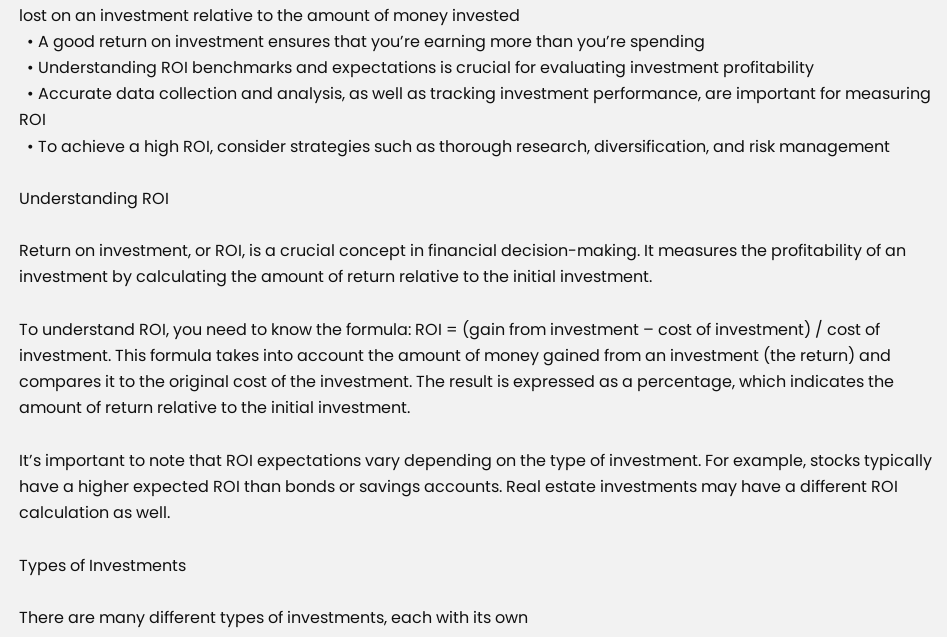lost on an investment relative to the amount of money invested
  • A good return on investment ensures that you’re earning more than you’re spending
  • Understanding ROI benchmarks and expectations is crucial for evaluating investment profitability
  • Accurate data collection and analysis, as well as tracking investment performance, are important for measuring ROI
  • To achieve a high ROI, consider strategies such as thorough research, diversification, and risk management

Understanding ROI

Return on investment, or ROI, is a crucial concept in financial decision-making. It measures the profitability of an investment by calculating the amount of return relative to the initial investment.

To understand ROI, you need to know the formula: ROI = (gain from investment – cost of investment) / cost of investment. This formula takes into account the amount of money gained from an investment (the return) and compares it to the original cost of the investment. The result is expressed as a percentage, which indicates the amount of return relative to the initial investment.

It’s important to note that ROI expectations vary depending on the type of investment. For example, stocks typically have a higher expected ROI than bonds or savings accounts. Real estate investments may have a different ROI calculation as well.

Types of Investments

There are many different types of investments, each with its own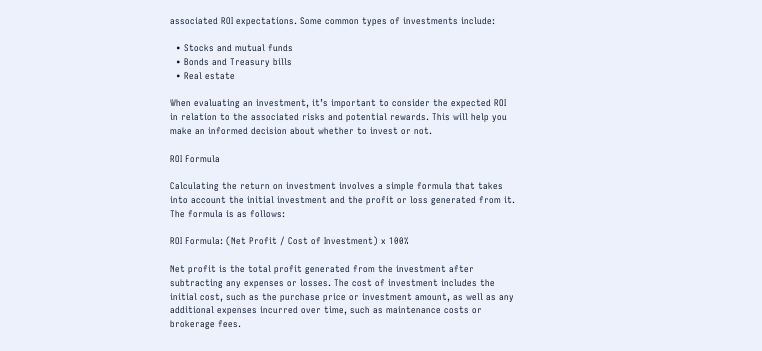associated ROI expectations. Some common types of investments include:

  • Stocks and mutual funds
  • Bonds and Treasury bills
  • Real estate

When evaluating an investment, it’s important to consider the expected ROI in relation to the associated risks and potential rewards. This will help you make an informed decision about whether to invest or not.

ROI Formula

Calculating the return on investment involves a simple formula that takes into account the initial investment and the profit or loss generated from it. The formula is as follows:

ROI Formula: (Net Profit / Cost of Investment) x 100%

Net profit is the total profit generated from the investment after subtracting any expenses or losses. The cost of investment includes the initial cost, such as the purchase price or investment amount, as well as any additional expenses incurred over time, such as maintenance costs or brokerage fees.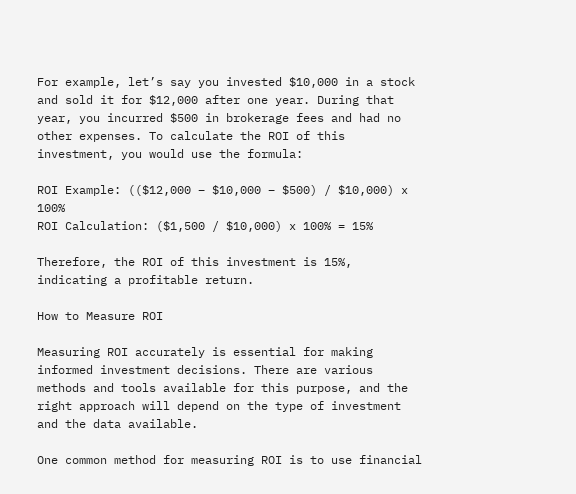For example, let’s say you invested $10,000 in a stock and sold it for $12,000 after one year. During that year, you incurred $500 in brokerage fees and had no other expenses. To calculate the ROI of this investment, you would use the formula:

ROI Example: (($12,000 – $10,000 – $500) / $10,000) x 100%
ROI Calculation: ($1,500 / $10,000) x 100% = 15%

Therefore, the ROI of this investment is 15%, indicating a profitable return.

How to Measure ROI

Measuring ROI accurately is essential for making informed investment decisions. There are various methods and tools available for this purpose, and the right approach will depend on the type of investment and the data available.

One common method for measuring ROI is to use financial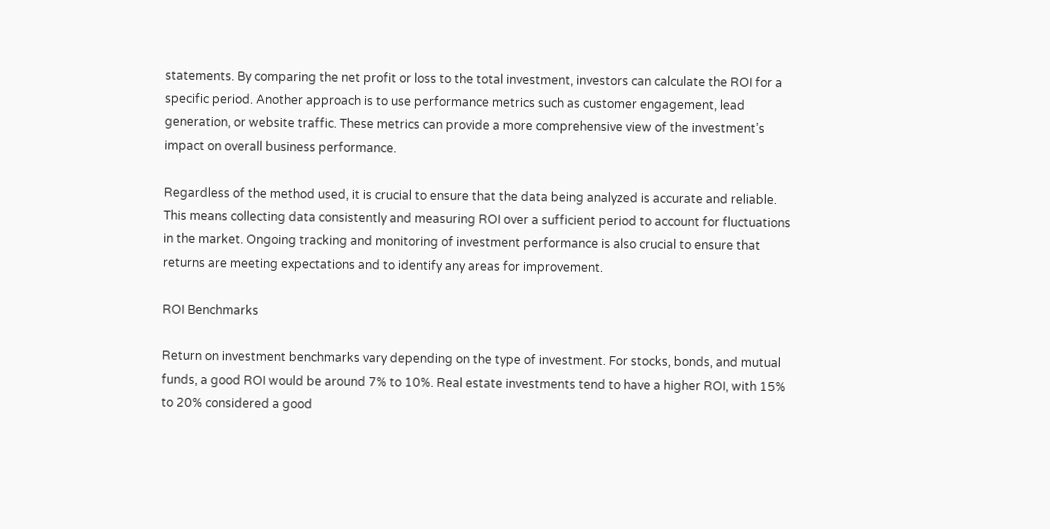statements. By comparing the net profit or loss to the total investment, investors can calculate the ROI for a specific period. Another approach is to use performance metrics such as customer engagement, lead generation, or website traffic. These metrics can provide a more comprehensive view of the investment’s impact on overall business performance.

Regardless of the method used, it is crucial to ensure that the data being analyzed is accurate and reliable. This means collecting data consistently and measuring ROI over a sufficient period to account for fluctuations in the market. Ongoing tracking and monitoring of investment performance is also crucial to ensure that returns are meeting expectations and to identify any areas for improvement.

ROI Benchmarks

Return on investment benchmarks vary depending on the type of investment. For stocks, bonds, and mutual funds, a good ROI would be around 7% to 10%. Real estate investments tend to have a higher ROI, with 15% to 20% considered a good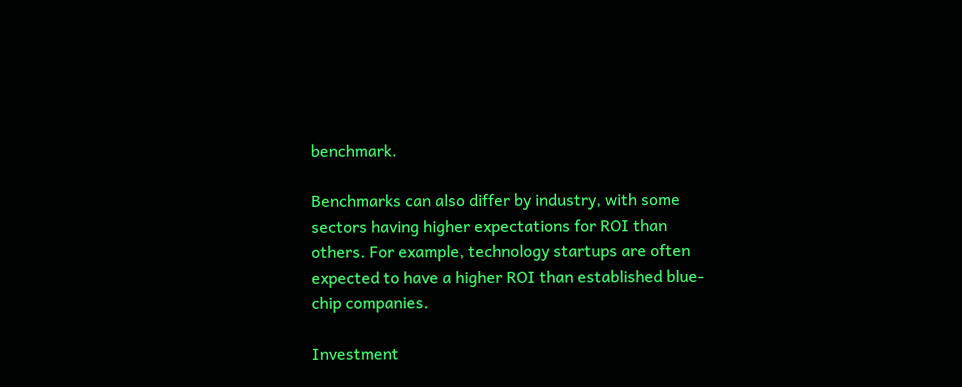benchmark.

Benchmarks can also differ by industry, with some sectors having higher expectations for ROI than others. For example, technology startups are often expected to have a higher ROI than established blue-chip companies.

Investment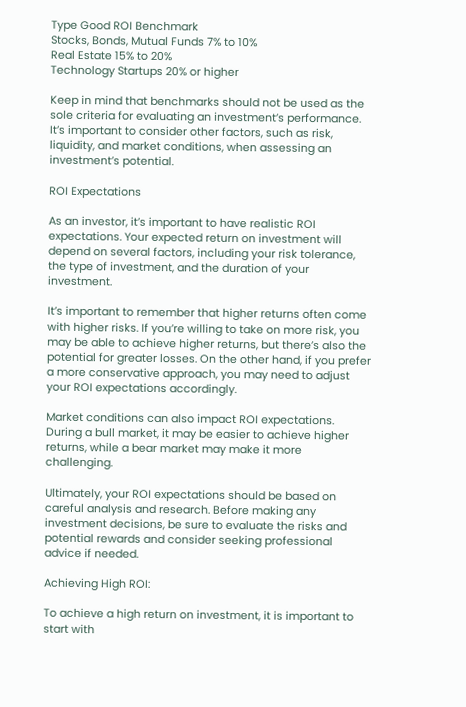Type Good ROI Benchmark
Stocks, Bonds, Mutual Funds 7% to 10%
Real Estate 15% to 20%
Technology Startups 20% or higher

Keep in mind that benchmarks should not be used as the sole criteria for evaluating an investment’s performance. It’s important to consider other factors, such as risk, liquidity, and market conditions, when assessing an investment’s potential.

ROI Expectations

As an investor, it’s important to have realistic ROI expectations. Your expected return on investment will depend on several factors, including your risk tolerance, the type of investment, and the duration of your investment.

It’s important to remember that higher returns often come with higher risks. If you’re willing to take on more risk, you may be able to achieve higher returns, but there’s also the potential for greater losses. On the other hand, if you prefer a more conservative approach, you may need to adjust your ROI expectations accordingly.

Market conditions can also impact ROI expectations. During a bull market, it may be easier to achieve higher returns, while a bear market may make it more challenging.

Ultimately, your ROI expectations should be based on careful analysis and research. Before making any investment decisions, be sure to evaluate the risks and potential rewards and consider seeking professional advice if needed.

Achieving High ROI:

To achieve a high return on investment, it is important to start with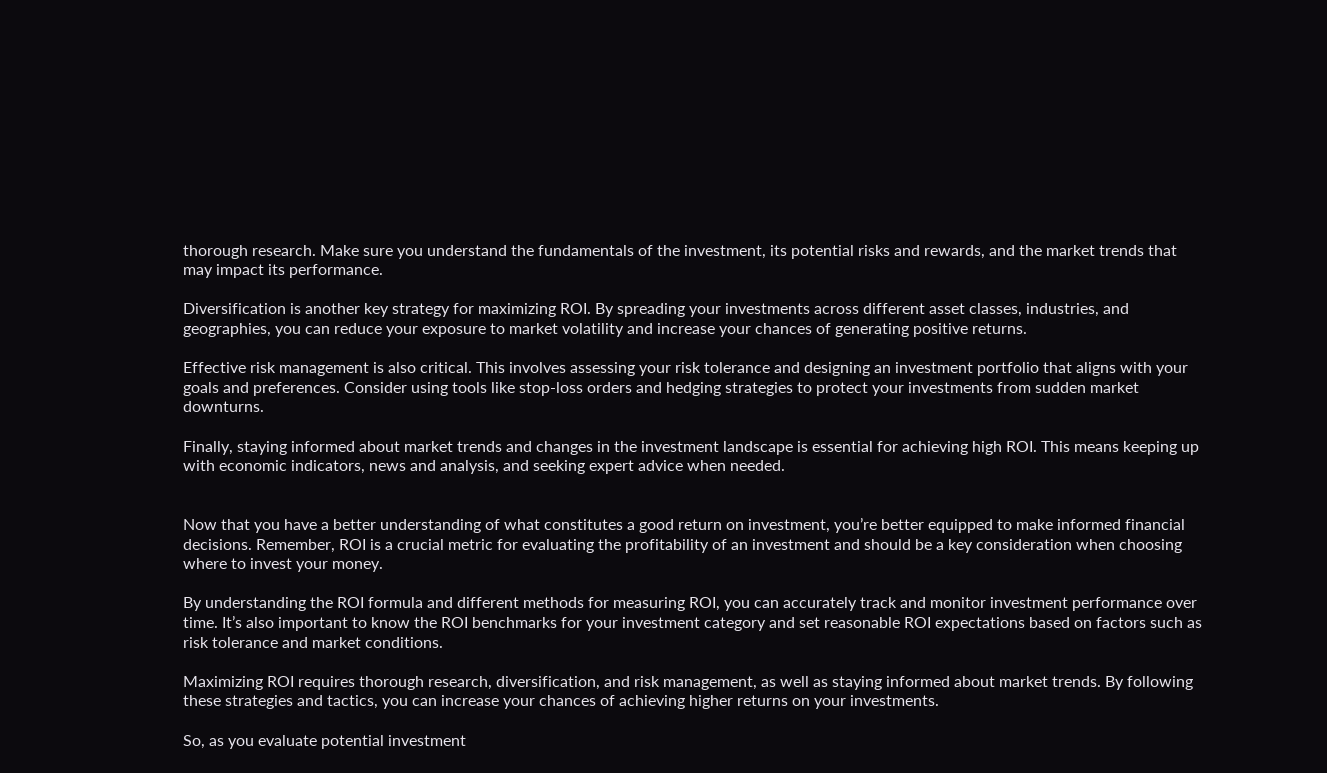thorough research. Make sure you understand the fundamentals of the investment, its potential risks and rewards, and the market trends that may impact its performance.

Diversification is another key strategy for maximizing ROI. By spreading your investments across different asset classes, industries, and geographies, you can reduce your exposure to market volatility and increase your chances of generating positive returns.

Effective risk management is also critical. This involves assessing your risk tolerance and designing an investment portfolio that aligns with your goals and preferences. Consider using tools like stop-loss orders and hedging strategies to protect your investments from sudden market downturns.

Finally, staying informed about market trends and changes in the investment landscape is essential for achieving high ROI. This means keeping up with economic indicators, news and analysis, and seeking expert advice when needed.


Now that you have a better understanding of what constitutes a good return on investment, you’re better equipped to make informed financial decisions. Remember, ROI is a crucial metric for evaluating the profitability of an investment and should be a key consideration when choosing where to invest your money.

By understanding the ROI formula and different methods for measuring ROI, you can accurately track and monitor investment performance over time. It’s also important to know the ROI benchmarks for your investment category and set reasonable ROI expectations based on factors such as risk tolerance and market conditions.

Maximizing ROI requires thorough research, diversification, and risk management, as well as staying informed about market trends. By following these strategies and tactics, you can increase your chances of achieving higher returns on your investments.

So, as you evaluate potential investment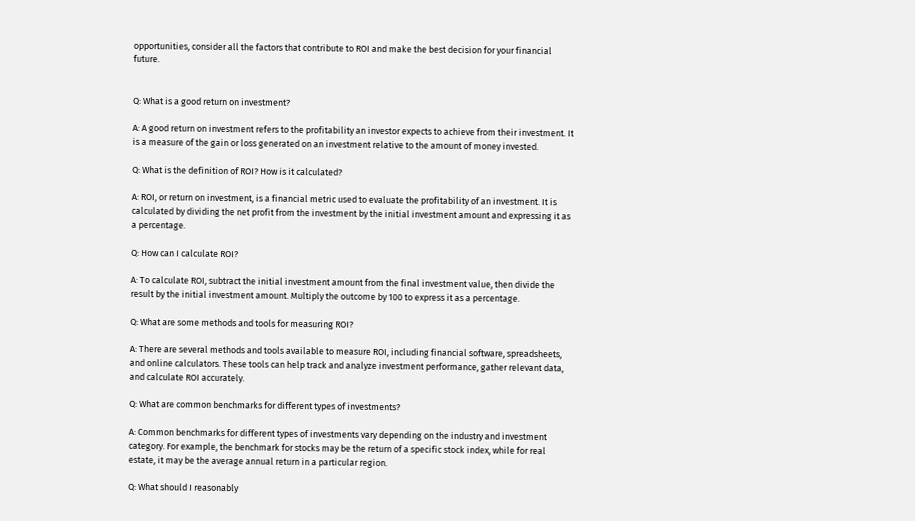opportunities, consider all the factors that contribute to ROI and make the best decision for your financial future.


Q: What is a good return on investment?

A: A good return on investment refers to the profitability an investor expects to achieve from their investment. It is a measure of the gain or loss generated on an investment relative to the amount of money invested.

Q: What is the definition of ROI? How is it calculated?

A: ROI, or return on investment, is a financial metric used to evaluate the profitability of an investment. It is calculated by dividing the net profit from the investment by the initial investment amount and expressing it as a percentage.

Q: How can I calculate ROI?

A: To calculate ROI, subtract the initial investment amount from the final investment value, then divide the result by the initial investment amount. Multiply the outcome by 100 to express it as a percentage.

Q: What are some methods and tools for measuring ROI?

A: There are several methods and tools available to measure ROI, including financial software, spreadsheets, and online calculators. These tools can help track and analyze investment performance, gather relevant data, and calculate ROI accurately.

Q: What are common benchmarks for different types of investments?

A: Common benchmarks for different types of investments vary depending on the industry and investment category. For example, the benchmark for stocks may be the return of a specific stock index, while for real estate, it may be the average annual return in a particular region.

Q: What should I reasonably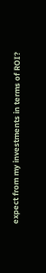expect from my investments in terms of ROI?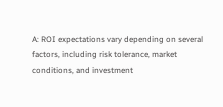A: ROI expectations vary depending on several factors, including risk tolerance, market conditions, and investment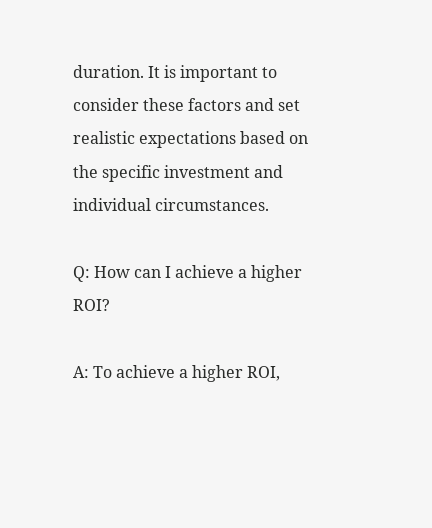duration. It is important to consider these factors and set realistic expectations based on the specific investment and individual circumstances.

Q: How can I achieve a higher ROI?

A: To achieve a higher ROI,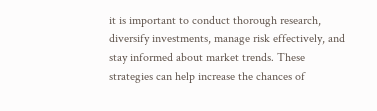it is important to conduct thorough research, diversify investments, manage risk effectively, and stay informed about market trends. These strategies can help increase the chances of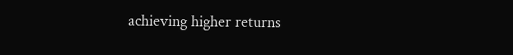achieving higher returns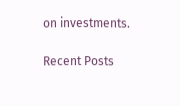on investments.

Recent Posts